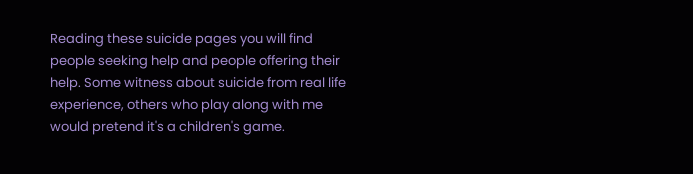Reading these suicide pages you will find people seeking help and people offering their help. Some witness about suicide from real life experience, others who play along with me would pretend it's a children's game.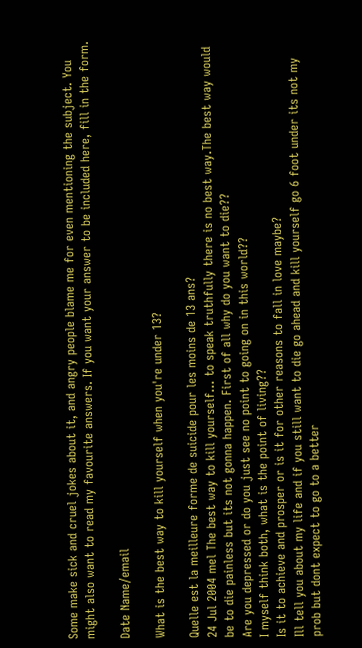Some make sick and cruel jokes about it, and angry people blame me for even mentioning the subject. You might also want to read my favourite answers. If you want your answer to be included here, fill in the form.

Date Name/email

What is the best way to kill yourself when you're under 13?

Quelle est la meilleure forme de suicide pour les moins de 13 ans?
24 Jul 2004 mel The best way to kill yourself... to speak truthfully there is no best way.The best way would be to die painless but its not gonna happen. First of all why do you want to die??
Are you depressed or do you just see no point to going on in this world??
I myself think both, what is the point of living??
Is it to achieve and prosper or is it for other reasons to fall in love maybe?
Ill tell you about my life and if you still want to die go ahead and kill yourself go 6 foot under its not my prob but dont expect to go to a better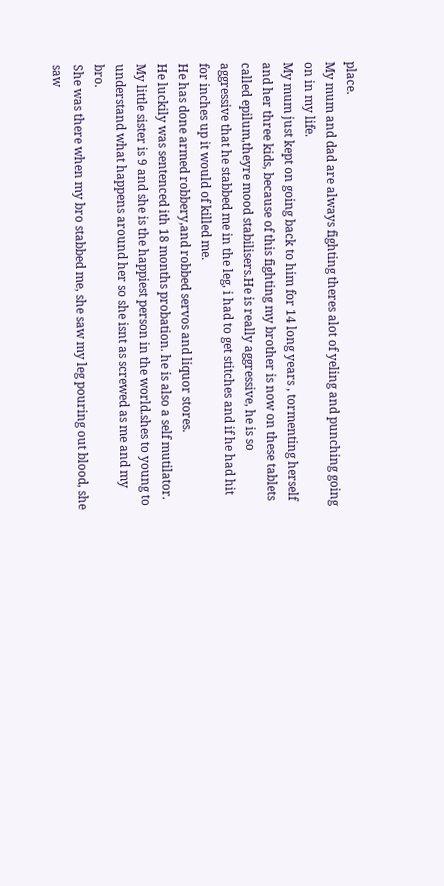place.
My mum and dad are always fighting theres alot of yeling and punching going on in my life.
My mum just kept on going back to him for 14 long years , tormenting herself and her three kids, because of this fighting my brother is now on these tablets called epilum,theyre mood stabilisers.He is really aggressive, he is so aggressive that he stabbed me in the leg, i had to get stitches and if he had hit for inches up it would of killed me.
He has done armed robbery,and robbed servos and liquor stores.
He luckily was sentenced ith 18 months probation. he is also a self mutilator.
My little sister is 9 and she is the happiest person in the world.shes to young to understand what happens around her so she isnt as screwed as me and my bro.
She was there when my bro stabbed me, she saw my leg pouring out blood, she saw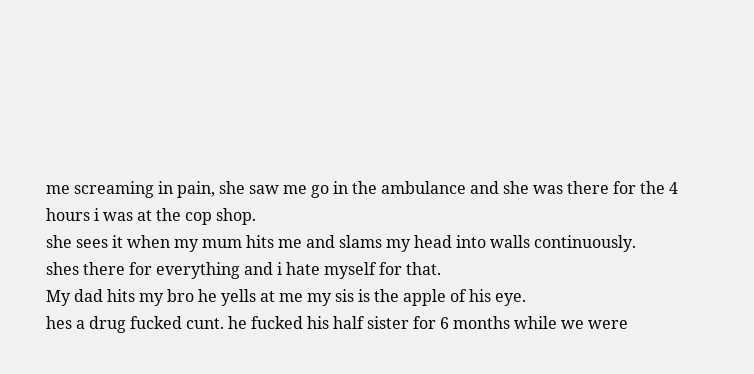me screaming in pain, she saw me go in the ambulance and she was there for the 4 hours i was at the cop shop.
she sees it when my mum hits me and slams my head into walls continuously.
shes there for everything and i hate myself for that.
My dad hits my bro he yells at me my sis is the apple of his eye.
hes a drug fucked cunt. he fucked his half sister for 6 months while we were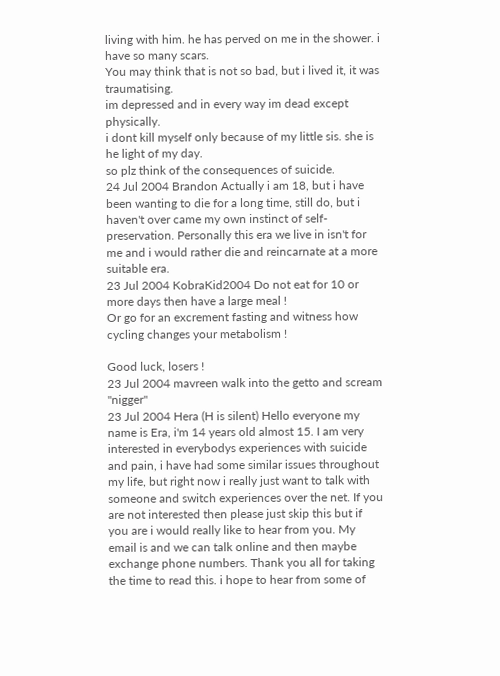living with him. he has perved on me in the shower. i have so many scars.
You may think that is not so bad, but i lived it, it was traumatising.
im depressed and in every way im dead except physically.
i dont kill myself only because of my little sis. she is he light of my day.
so plz think of the consequences of suicide.
24 Jul 2004 Brandon Actually i am 18, but i have been wanting to die for a long time, still do, but i haven't over came my own instinct of self-preservation. Personally this era we live in isn't for me and i would rather die and reincarnate at a more suitable era.
23 Jul 2004 KobraKid2004 Do not eat for 10 or more days then have a large meal !
Or go for an excrement fasting and witness how cycling changes your metabolism !

Good luck, losers !
23 Jul 2004 mavreen walk into the getto and scream "nigger"
23 Jul 2004 Hera (H is silent) Hello everyone my name is Era, i'm 14 years old almost 15. I am very interested in everybodys experiences with suicide and pain, i have had some similar issues throughout my life, but right now i really just want to talk with someone and switch experiences over the net. If you are not interested then please just skip this but if you are i would really like to hear from you. My email is and we can talk online and then maybe exchange phone numbers. Thank you all for taking the time to read this. i hope to hear from some of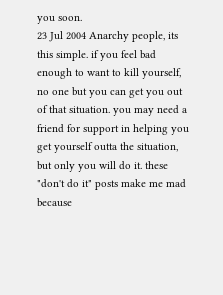you soon.
23 Jul 2004 Anarchy people, its this simple. if you feel bad enough to want to kill yourself, no one but you can get you out of that situation. you may need a friend for support in helping you get yourself outta the situation, but only you will do it. these "don't do it" posts make me mad because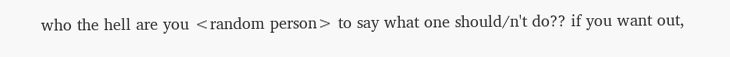who the hell are you <random person> to say what one should/n't do?? if you want out,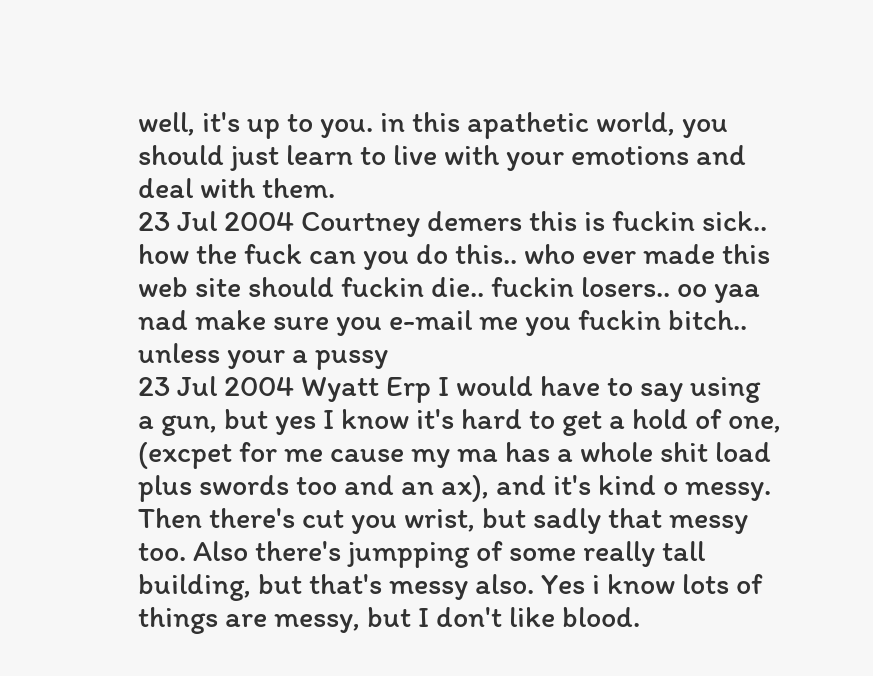well, it's up to you. in this apathetic world, you should just learn to live with your emotions and deal with them.
23 Jul 2004 Courtney demers this is fuckin sick.. how the fuck can you do this.. who ever made this web site should fuckin die.. fuckin losers.. oo yaa nad make sure you e-mail me you fuckin bitch.. unless your a pussy
23 Jul 2004 Wyatt Erp I would have to say using a gun, but yes I know it's hard to get a hold of one, (excpet for me cause my ma has a whole shit load plus swords too and an ax), and it's kind o messy. Then there's cut you wrist, but sadly that messy too. Also there's jumpping of some really tall building, but that's messy also. Yes i know lots of things are messy, but I don't like blood.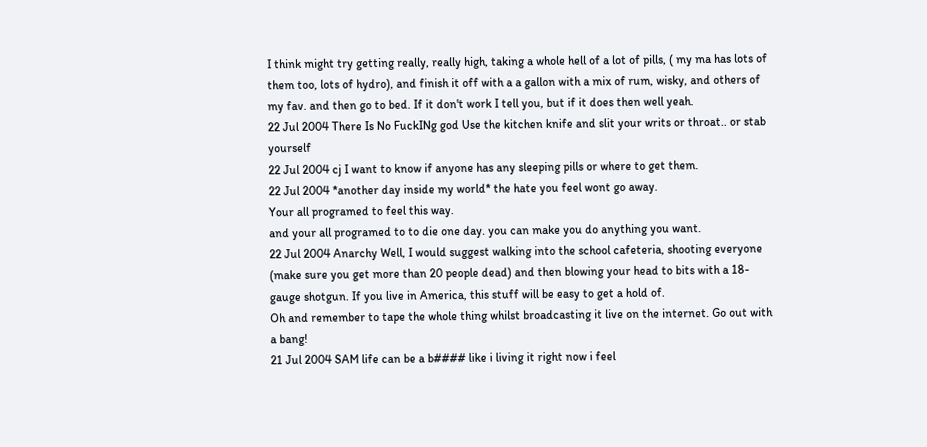I think might try getting really, really high, taking a whole hell of a lot of pills, ( my ma has lots of them too, lots of hydro), and finish it off with a a gallon with a mix of rum, wisky, and others of my fav. and then go to bed. If it don't work I tell you, but if it does then well yeah.
22 Jul 2004 There Is No FuckINg god Use the kitchen knife and slit your writs or throat.. or stab yourself
22 Jul 2004 cj I want to know if anyone has any sleeping pills or where to get them.
22 Jul 2004 *another day inside my world* the hate you feel wont go away.
Your all programed to feel this way.
and your all programed to to die one day. you can make you do anything you want.
22 Jul 2004 Anarchy Well, I would suggest walking into the school cafeteria, shooting everyone (make sure you get more than 20 people dead) and then blowing your head to bits with a 18-gauge shotgun. If you live in America, this stuff will be easy to get a hold of.
Oh and remember to tape the whole thing whilst broadcasting it live on the internet. Go out with a bang!
21 Jul 2004 SAM life can be a b#### like i living it right now i feel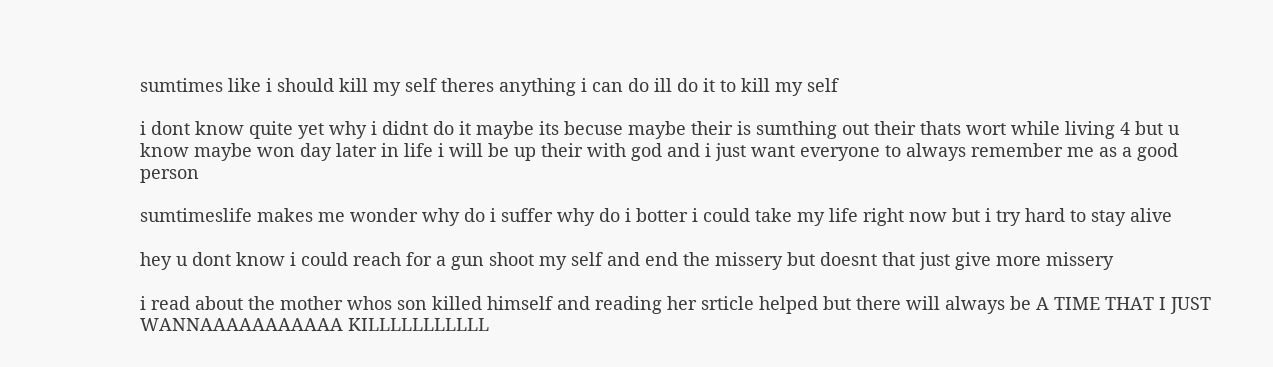sumtimes like i should kill my self theres anything i can do ill do it to kill my self

i dont know quite yet why i didnt do it maybe its becuse maybe their is sumthing out their thats wort while living 4 but u know maybe won day later in life i will be up their with god and i just want everyone to always remember me as a good person

sumtimeslife makes me wonder why do i suffer why do i botter i could take my life right now but i try hard to stay alive

hey u dont know i could reach for a gun shoot my self and end the missery but doesnt that just give more missery

i read about the mother whos son killed himself and reading her srticle helped but there will always be A TIME THAT I JUST WANNAAAAAAAAAAA KILLLLLLLLLLL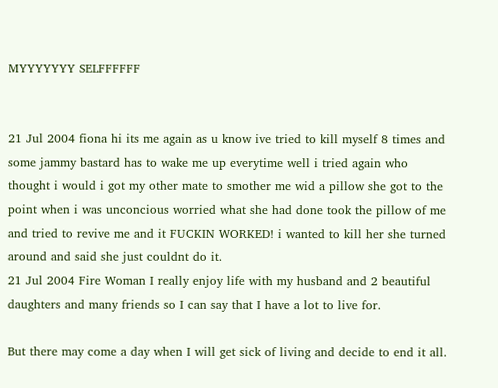MYYYYYYY SELFFFFFF


21 Jul 2004 fiona hi its me again as u know ive tried to kill myself 8 times and some jammy bastard has to wake me up everytime well i tried again who thought i would i got my other mate to smother me wid a pillow she got to the point when i was unconcious worried what she had done took the pillow of me and tried to revive me and it FUCKIN WORKED! i wanted to kill her she turned around and said she just couldnt do it.
21 Jul 2004 Fire Woman I really enjoy life with my husband and 2 beautiful daughters and many friends so I can say that I have a lot to live for.

But there may come a day when I will get sick of living and decide to end it all.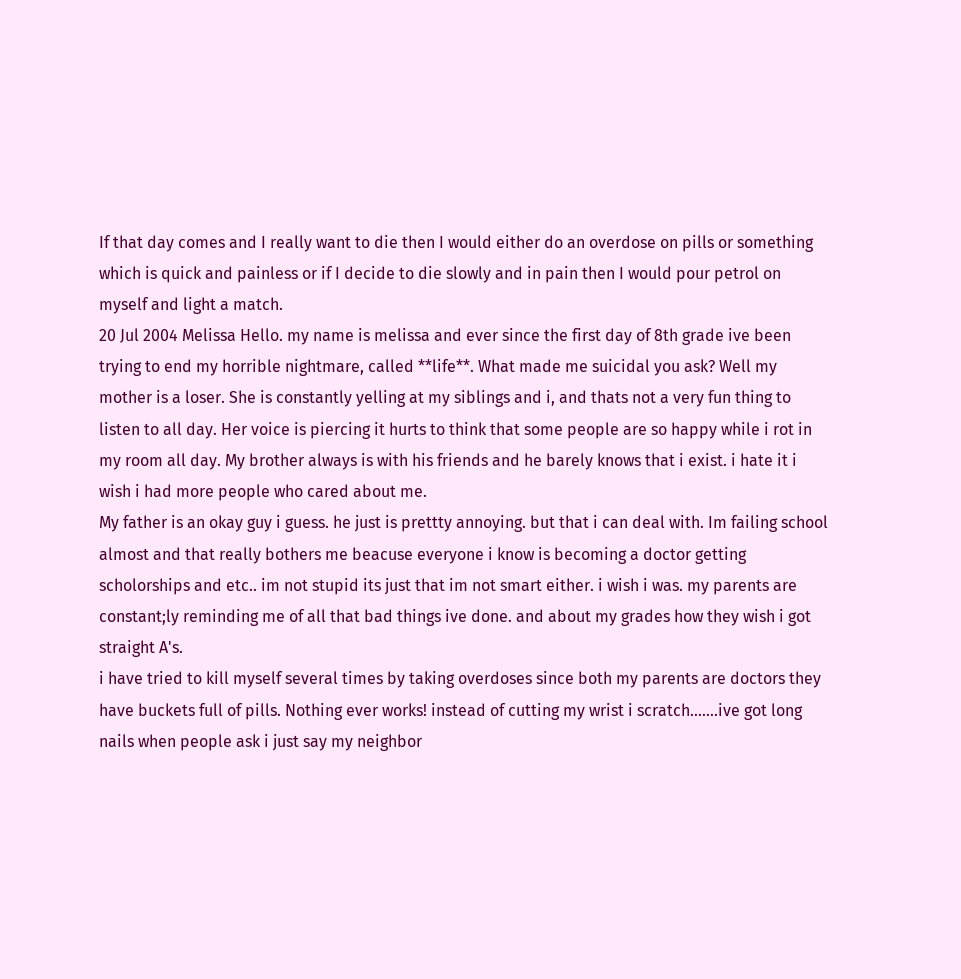If that day comes and I really want to die then I would either do an overdose on pills or something which is quick and painless or if I decide to die slowly and in pain then I would pour petrol on myself and light a match.
20 Jul 2004 Melissa Hello. my name is melissa and ever since the first day of 8th grade ive been trying to end my horrible nightmare, called **life**. What made me suicidal you ask? Well my mother is a loser. She is constantly yelling at my siblings and i, and thats not a very fun thing to listen to all day. Her voice is piercing it hurts to think that some people are so happy while i rot in my room all day. My brother always is with his friends and he barely knows that i exist. i hate it i wish i had more people who cared about me.
My father is an okay guy i guess. he just is prettty annoying. but that i can deal with. Im failing school almost and that really bothers me beacuse everyone i know is becoming a doctor getting scholorships and etc.. im not stupid its just that im not smart either. i wish i was. my parents are constant;ly reminding me of all that bad things ive done. and about my grades how they wish i got straight A's.
i have tried to kill myself several times by taking overdoses since both my parents are doctors they have buckets full of pills. Nothing ever works! instead of cutting my wrist i scratch.......ive got long nails when people ask i just say my neighbor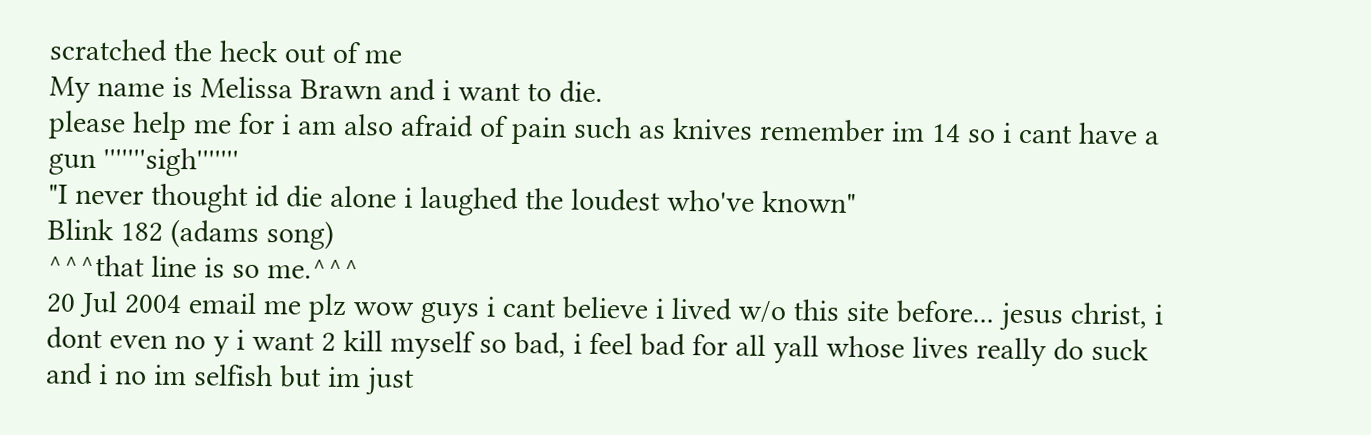scratched the heck out of me
My name is Melissa Brawn and i want to die.
please help me for i am also afraid of pain such as knives remember im 14 so i cant have a gun '''''''sigh'''''''
"I never thought id die alone i laughed the loudest who've known"
Blink 182 (adams song)
^^^that line is so me.^^^
20 Jul 2004 email me plz wow guys i cant believe i lived w/o this site before... jesus christ, i dont even no y i want 2 kill myself so bad, i feel bad for all yall whose lives really do suck and i no im selfish but im just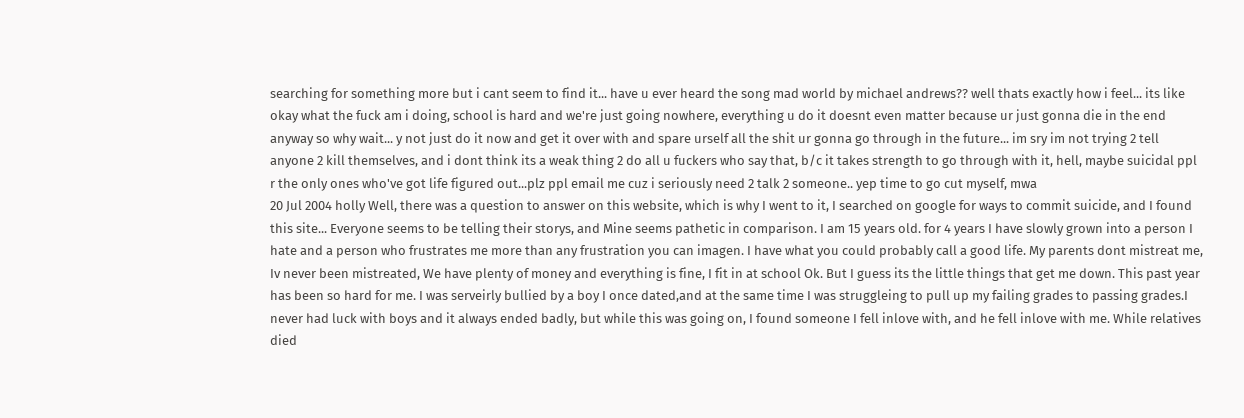searching for something more but i cant seem to find it... have u ever heard the song mad world by michael andrews?? well thats exactly how i feel... its like okay what the fuck am i doing, school is hard and we're just going nowhere, everything u do it doesnt even matter because ur just gonna die in the end anyway so why wait... y not just do it now and get it over with and spare urself all the shit ur gonna go through in the future... im sry im not trying 2 tell anyone 2 kill themselves, and i dont think its a weak thing 2 do all u fuckers who say that, b/c it takes strength to go through with it, hell, maybe suicidal ppl r the only ones who've got life figured out...plz ppl email me cuz i seriously need 2 talk 2 someone.. yep time to go cut myself, mwa
20 Jul 2004 holly Well, there was a question to answer on this website, which is why I went to it, I searched on google for ways to commit suicide, and I found this site... Everyone seems to be telling their storys, and Mine seems pathetic in comparison. I am 15 years old. for 4 years I have slowly grown into a person I hate and a person who frustrates me more than any frustration you can imagen. I have what you could probably call a good life. My parents dont mistreat me, Iv never been mistreated, We have plenty of money and everything is fine, I fit in at school Ok. But I guess its the little things that get me down. This past year has been so hard for me. I was serveirly bullied by a boy I once dated,and at the same time I was struggleing to pull up my failing grades to passing grades.I never had luck with boys and it always ended badly, but while this was going on, I found someone I fell inlove with, and he fell inlove with me. While relatives died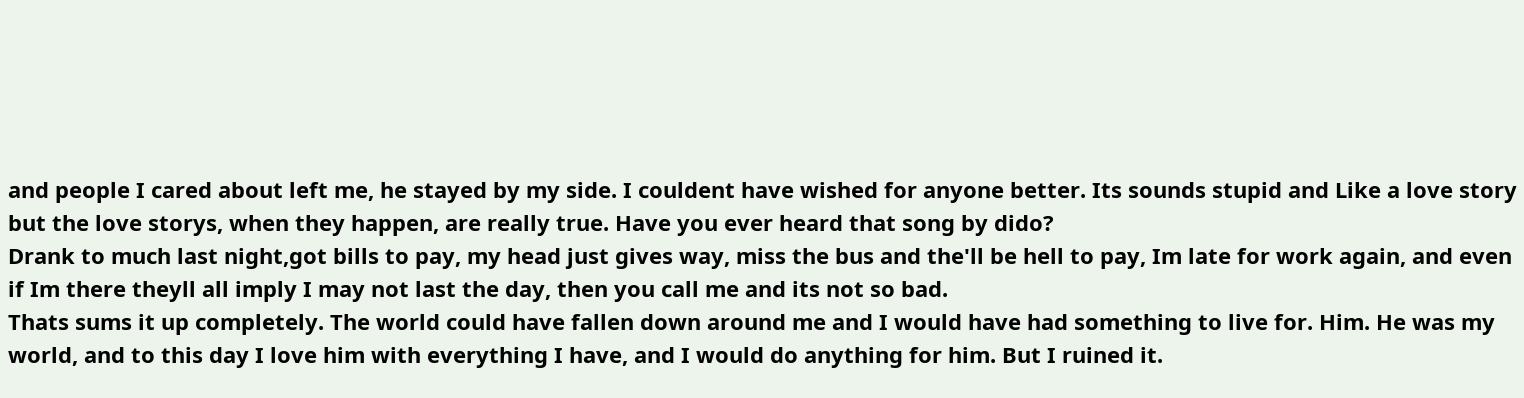and people I cared about left me, he stayed by my side. I couldent have wished for anyone better. Its sounds stupid and Like a love story but the love storys, when they happen, are really true. Have you ever heard that song by dido?
Drank to much last night,got bills to pay, my head just gives way, miss the bus and the'll be hell to pay, Im late for work again, and even if Im there theyll all imply I may not last the day, then you call me and its not so bad.
Thats sums it up completely. The world could have fallen down around me and I would have had something to live for. Him. He was my world, and to this day I love him with everything I have, and I would do anything for him. But I ruined it.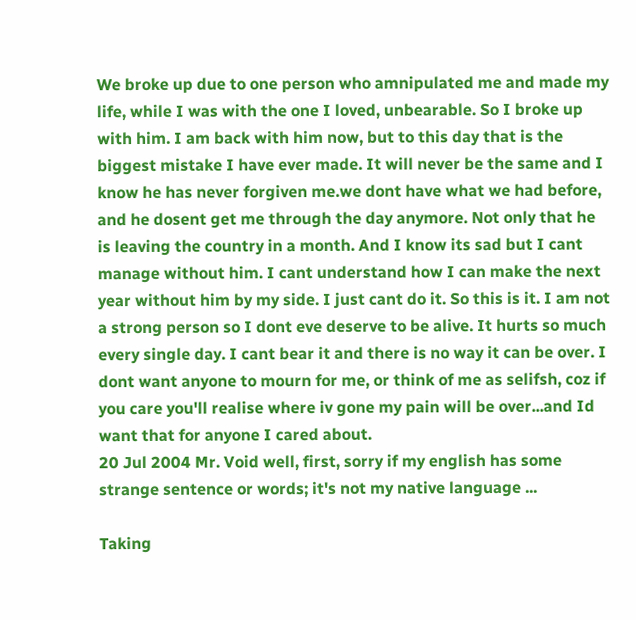We broke up due to one person who amnipulated me and made my life, while I was with the one I loved, unbearable. So I broke up with him. I am back with him now, but to this day that is the biggest mistake I have ever made. It will never be the same and I know he has never forgiven me.we dont have what we had before, and he dosent get me through the day anymore. Not only that he is leaving the country in a month. And I know its sad but I cant manage without him. I cant understand how I can make the next year without him by my side. I just cant do it. So this is it. I am not a strong person so I dont eve deserve to be alive. It hurts so much every single day. I cant bear it and there is no way it can be over. I dont want anyone to mourn for me, or think of me as selifsh, coz if you care you'll realise where iv gone my pain will be over...and Id want that for anyone I cared about.
20 Jul 2004 Mr. Void well, first, sorry if my english has some strange sentence or words; it's not my native language ...

Taking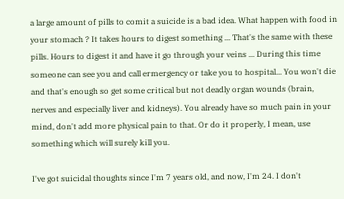a large amount of pills to comit a suicide is a bad idea. What happen with food in your stomach ? It takes hours to digest something ... That's the same with these pills. Hours to digest it and have it go through your veins ... During this time someone can see you and call ermergency or take you to hospital... You won't die and that's enough so get some critical but not deadly organ wounds (brain, nerves and especially liver and kidneys). You already have so much pain in your mind, don't add more physical pain to that. Or do it properly, I mean, use something which will surely kill you.

I've got suicidal thoughts since I'm 7 years old, and now, I'm 24. I don't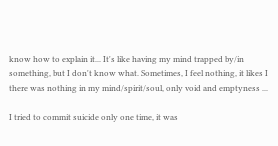know how to explain it... It's like having my mind trapped by/in something, but I don't know what. Sometimes, I feel nothing, it likes I there was nothing in my mind/spirit/soul, only void and emptyness ...

I tried to commit suicide only one time, it was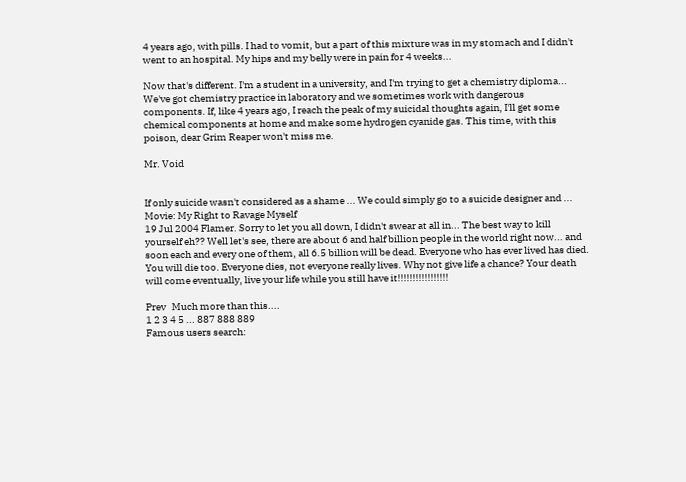4 years ago, with pills. I had to vomit, but a part of this mixture was in my stomach and I didn't went to an hospital. My hips and my belly were in pain for 4 weeks...

Now that's different. I'm a student in a university, and I'm trying to get a chemistry diploma... We've got chemistry practice in laboratory and we sometimes work with dangerous components. If, like 4 years ago, I reach the peak of my suicidal thoughts again, I'll get some chemical components at home and make some hydrogen cyanide gas. This time, with this poison, dear Grim Reaper won't miss me.

Mr. Void


If only suicide wasn't considered as a shame ... We could simply go to a suicide designer and ...
Movie: My Right to Ravage Myself
19 Jul 2004 Flamer. Sorry to let you all down, I didn't swear at all in... The best way to kill yourself eh?? Well let's see, there are about 6 and half billion people in the world right now... and soon each and every one of them, all 6.5 billion will be dead. Everyone who has ever lived has died. You will die too. Everyone dies, not everyone really lives. Why not give life a chance? Your death will come eventually, live your life while you still have it!!!!!!!!!!!!!!!!!

Prev   Much more than this....
1 2 3 4 5 ... 887 888 889
Famous users search: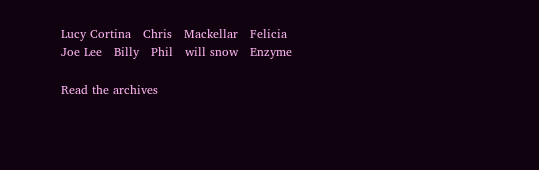Lucy Cortina   Chris   Mackellar   Felicia   Joe Lee   Billy   Phil   will snow   Enzyme

Read the archives